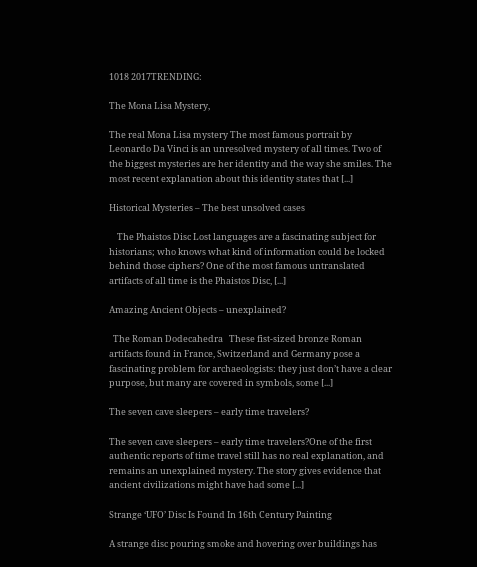1018 2017TRENDING:

The Mona Lisa Mystery,

The real Mona Lisa mystery The most famous portrait by Leonardo Da Vinci is an unresolved mystery of all times. Two of the biggest mysteries are her identity and the way she smiles. The most recent explanation about this identity states that [...]

Historical Mysteries – The best unsolved cases

    The Phaistos Disc Lost languages are a fascinating subject for historians; who knows what kind of information could be locked behind those ciphers? One of the most famous untranslated artifacts of all time is the Phaistos Disc, [...]

Amazing Ancient Objects – unexplained?

  The Roman Dodecahedra   These fist-sized bronze Roman artifacts found in France, Switzerland and Germany pose a fascinating problem for archaeologists: they just don’t have a clear purpose, but many are covered in symbols, some [...]

The seven cave sleepers – early time travelers?

The seven cave sleepers – early time travelers?One of the first authentic reports of time travel still has no real explanation, and remains an unexplained mystery. The story gives evidence that ancient civilizations might have had some [...]

Strange ‘UFO’ Disc Is Found In 16th Century Painting

A strange disc pouring smoke and hovering over buildings has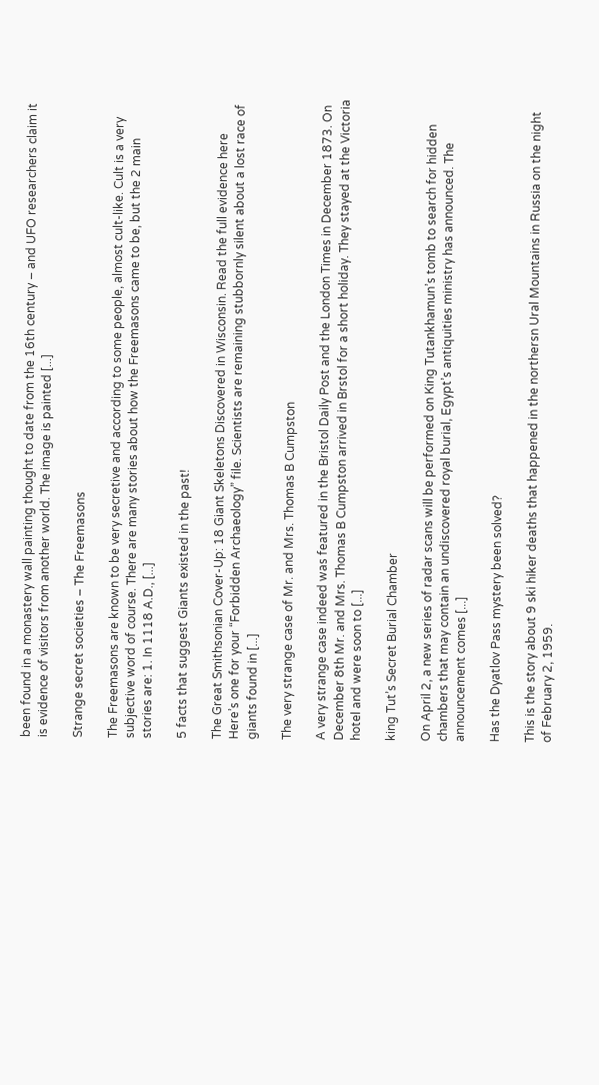been found in a monastery wall painting thought to date from the 16th century – and UFO researchers claim it is evidence of visitors from another world. The image is painted [...]

Strange secret societies – The Freemasons

The Freemasons are known to be very secretive and according to some people, almost cult-like. Cult is a very subjective word of course. There are many stories about how the Freemasons came to be, but the 2 main stories are: 1. In 1118 A.D., [...]

5 facts that suggest Giants existed in the past!

The Great Smithsonian Cover-Up: 18 Giant Skeletons Discovered in Wisconsin. Read the full evidence here Here’s one for your “Forbidden Archaeology” file. Scientists are remaining stubbornly silent about a lost race of giants found in [...]

The very strange case of Mr. and Mrs. Thomas B Cumpston

A very strange case indeed was featured in the Bristol Daily Post and the London Times in December 1873. On December 8th Mr. and Mrs. Thomas B Cumpston arrived in Brstol for a short holiday. They stayed at the Victoria hotel and were soon to [...]

king Tut’s Secret Burial Chamber

On April 2, a new series of radar scans will be performed on King Tutankhamun’s tomb to search for hidden chambers that may contain an undiscovered royal burial, Egypt’s antiquities ministry has announced. The announcement comes [...]

Has the Dyatlov Pass mystery been solved?

This is the story about 9 ski hiker deaths that happened in the northersn Ural Mountains in Russia on the night of February 2, 1959.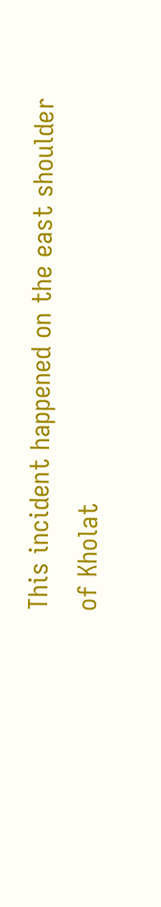This incident happened on the east shoulder of Kholat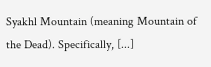Syakhl Mountain (meaning Mountain of the Dead). Specifically, [...]